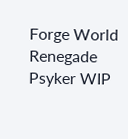Forge World Renegade Psyker WIP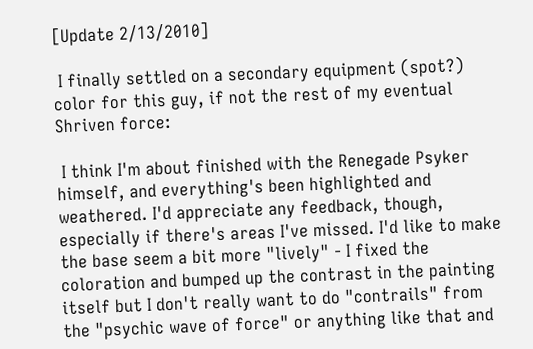[Update 2/13/2010]

 I finally settled on a secondary equipment (spot?) color for this guy, if not the rest of my eventual Shriven force:

 I think I'm about finished with the Renegade Psyker himself, and everything's been highlighted and weathered. I'd appreciate any feedback, though, especially if there's areas I've missed. I'd like to make the base seem a bit more "lively" - I fixed the coloration and bumped up the contrast in the painting itself but I don't really want to do "contrails" from the "psychic wave of force" or anything like that and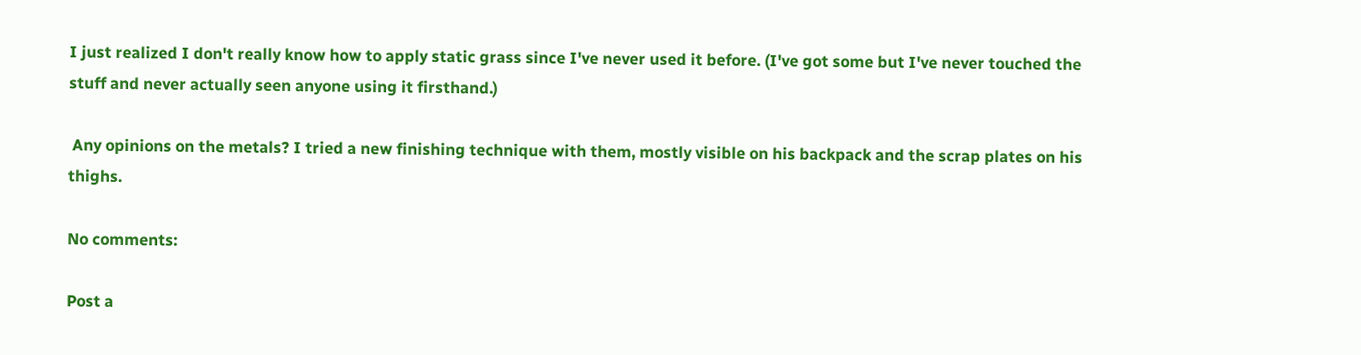I just realized I don't really know how to apply static grass since I've never used it before. (I've got some but I've never touched the stuff and never actually seen anyone using it firsthand.)

 Any opinions on the metals? I tried a new finishing technique with them, mostly visible on his backpack and the scrap plates on his thighs.

No comments:

Post a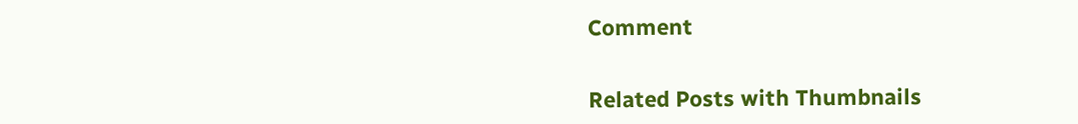Comment


Related Posts with Thumbnails